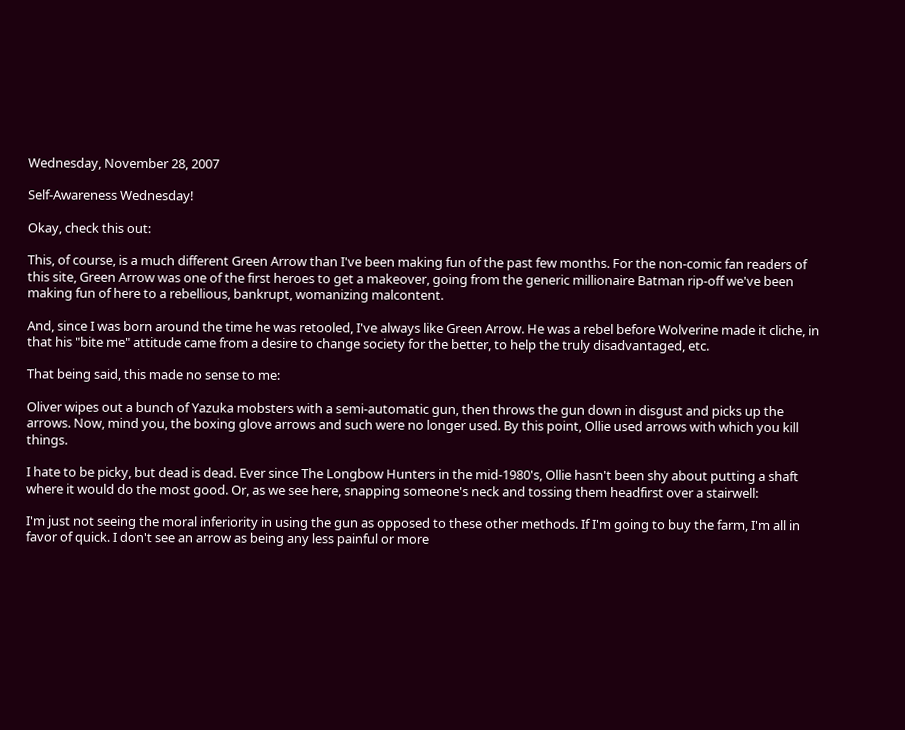Wednesday, November 28, 2007

Self-Awareness Wednesday!

Okay, check this out:

This, of course, is a much different Green Arrow than I've been making fun of the past few months. For the non-comic fan readers of this site, Green Arrow was one of the first heroes to get a makeover, going from the generic millionaire Batman rip-off we've been making fun of here to a rebellious, bankrupt, womanizing malcontent.

And, since I was born around the time he was retooled, I've always like Green Arrow. He was a rebel before Wolverine made it cliche, in that his "bite me" attitude came from a desire to change society for the better, to help the truly disadvantaged, etc.

That being said, this made no sense to me:

Oliver wipes out a bunch of Yazuka mobsters with a semi-automatic gun, then throws the gun down in disgust and picks up the arrows. Now, mind you, the boxing glove arrows and such were no longer used. By this point, Ollie used arrows with which you kill things.

I hate to be picky, but dead is dead. Ever since The Longbow Hunters in the mid-1980's, Ollie hasn't been shy about putting a shaft where it would do the most good. Or, as we see here, snapping someone's neck and tossing them headfirst over a stairwell:

I'm just not seeing the moral inferiority in using the gun as opposed to these other methods. If I'm going to buy the farm, I'm all in favor of quick. I don't see an arrow as being any less painful or more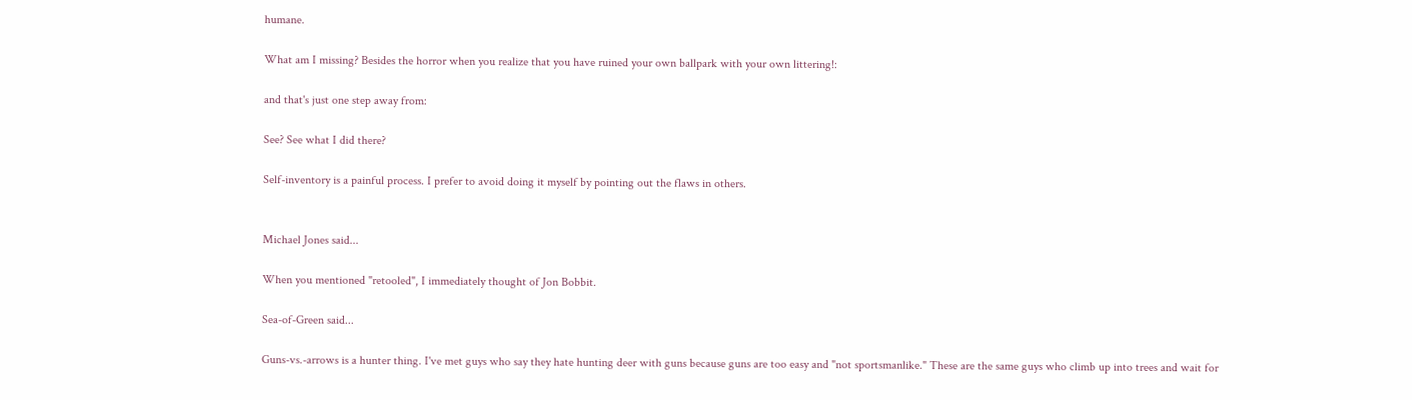humane.

What am I missing? Besides the horror when you realize that you have ruined your own ballpark with your own littering!:

and that's just one step away from:

See? See what I did there?

Self-inventory is a painful process. I prefer to avoid doing it myself by pointing out the flaws in others.


Michael Jones said...

When you mentioned "retooled", I immediately thought of Jon Bobbit.

Sea-of-Green said...

Guns-vs.-arrows is a hunter thing. I've met guys who say they hate hunting deer with guns because guns are too easy and "not sportsmanlike." These are the same guys who climb up into trees and wait for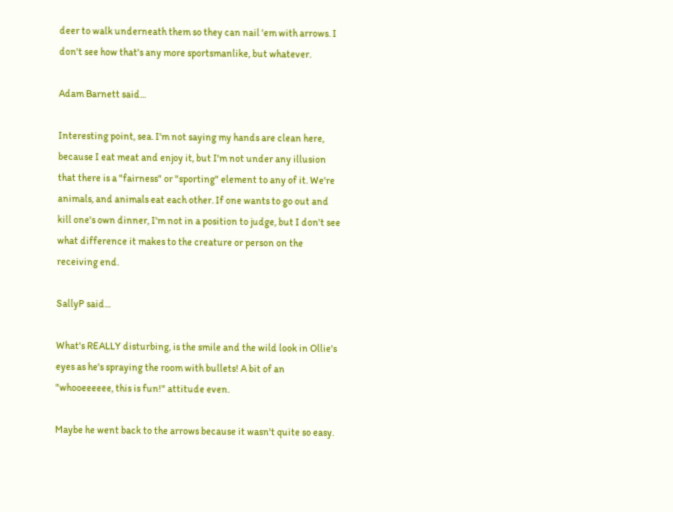deer to walk underneath them so they can nail 'em with arrows. I don't see how that's any more sportsmanlike, but whatever.

Adam Barnett said...

Interesting point, sea. I'm not saying my hands are clean here, because I eat meat and enjoy it, but I'm not under any illusion that there is a "fairness" or "sporting" element to any of it. We're animals, and animals eat each other. If one wants to go out and kill one's own dinner, I'm not in a position to judge, but I don't see what difference it makes to the creature or person on the receiving end.

SallyP said...

What's REALLY disturbing, is the smile and the wild look in Ollie's eyes as he's spraying the room with bullets! A bit of an "whooeeeeee, this is fun!" attitude even.

Maybe he went back to the arrows because it wasn't quite so easy.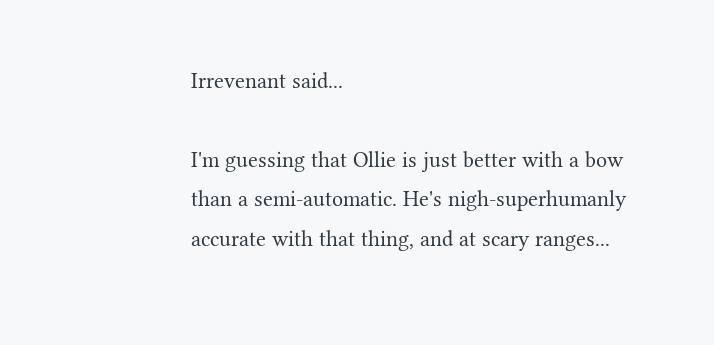Irrevenant said...

I'm guessing that Ollie is just better with a bow than a semi-automatic. He's nigh-superhumanly accurate with that thing, and at scary ranges...